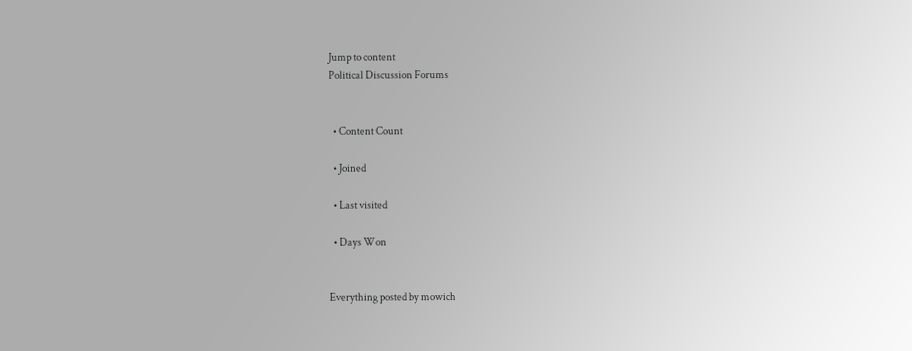Jump to content
Political Discussion Forums


  • Content Count

  • Joined

  • Last visited

  • Days Won


Everything posted by mowich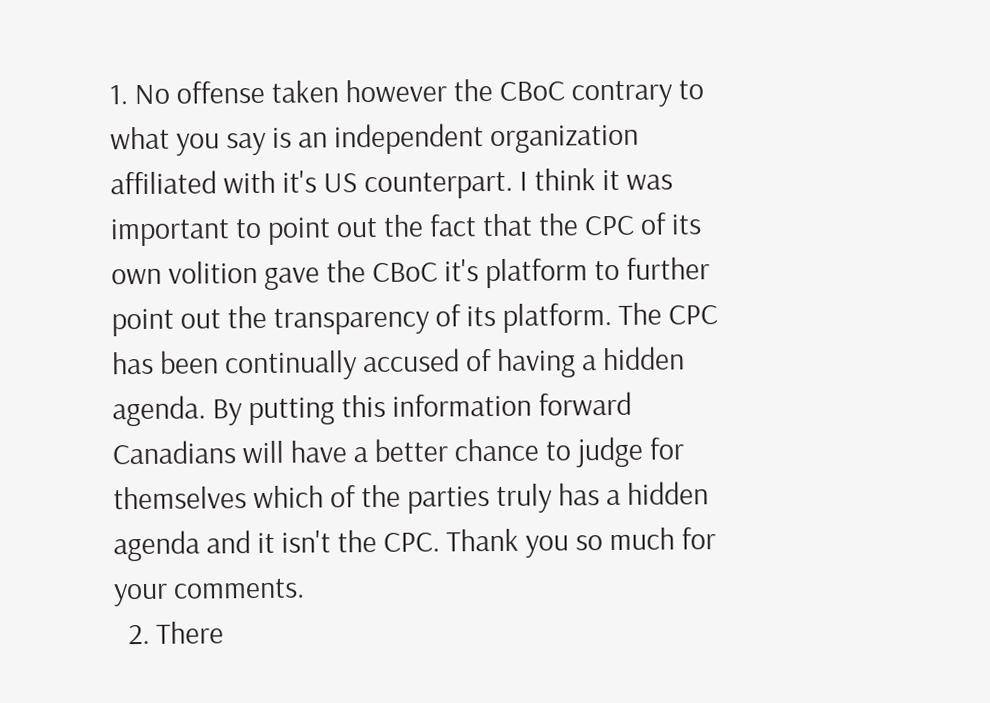1. No offense taken however the CBoC contrary to what you say is an independent organization affiliated with it's US counterpart. I think it was important to point out the fact that the CPC of its own volition gave the CBoC it's platform to further point out the transparency of its platform. The CPC has been continually accused of having a hidden agenda. By putting this information forward Canadians will have a better chance to judge for themselves which of the parties truly has a hidden agenda and it isn't the CPC. Thank you so much for your comments.
  2. There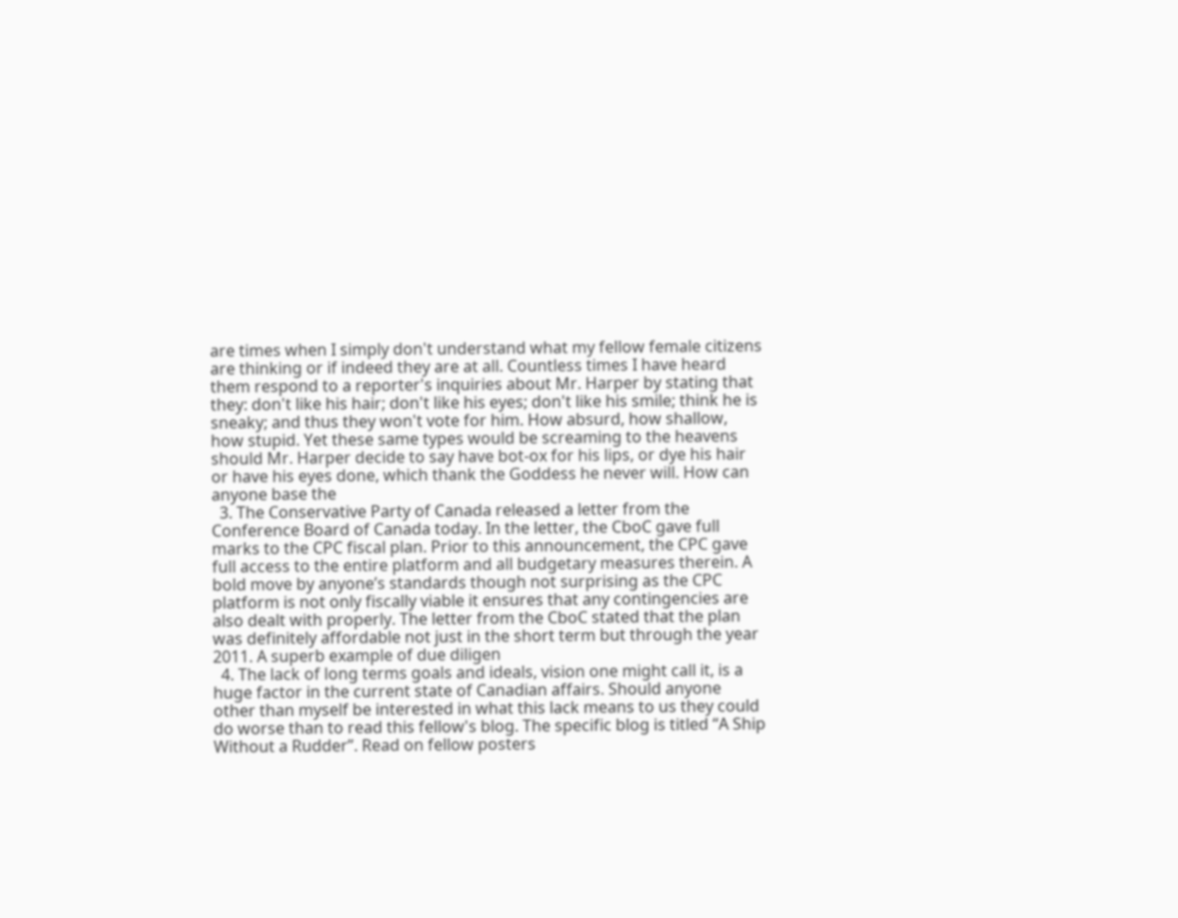are times when I simply don't understand what my fellow female citizens are thinking or if indeed they are at all. Countless times I have heard them respond to a reporter's inquiries about Mr. Harper by stating that they: don't like his hair; don't like his eyes; don't like his smile; think he is sneaky; and thus they won't vote for him. How absurd, how shallow, how stupid. Yet these same types would be screaming to the heavens should Mr. Harper decide to say have bot-ox for his lips, or dye his hair or have his eyes done, which thank the Goddess he never will. How can anyone base the
  3. The Conservative Party of Canada released a letter from the Conference Board of Canada today. In the letter, the CboC gave full marks to the CPC fiscal plan. Prior to this announcement, the CPC gave full access to the entire platform and all budgetary measures therein. A bold move by anyone’s standards though not surprising as the CPC platform is not only fiscally viable it ensures that any contingencies are also dealt with properly. The letter from the CboC stated that the plan was definitely affordable not just in the short term but through the year 2011. A superb example of due diligen
  4. The lack of long terms goals and ideals, vision one might call it, is a huge factor in the current state of Canadian affairs. Should anyone other than myself be interested in what this lack means to us they could do worse than to read this fellow's blog. The specific blog is titled “A Ship Without a Rudder”. Read on fellow posters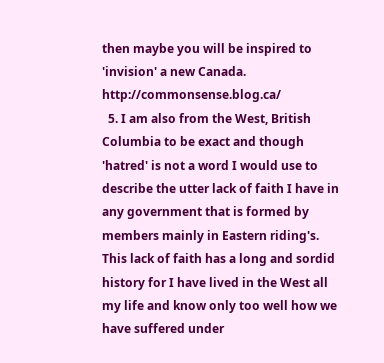then maybe you will be inspired to 'invision' a new Canada. http://commonsense.blog.ca/
  5. I am also from the West, British Columbia to be exact and though 'hatred' is not a word I would use to describe the utter lack of faith I have in any government that is formed by members mainly in Eastern riding's. This lack of faith has a long and sordid history for I have lived in the West all my life and know only too well how we have suffered under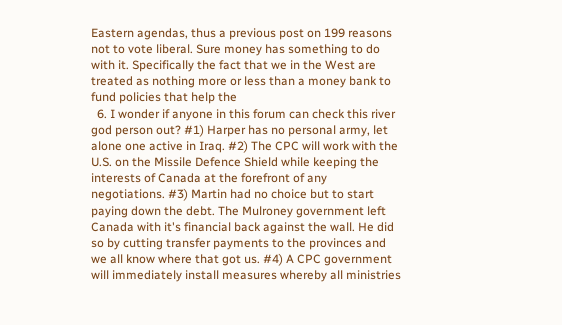Eastern agendas, thus a previous post on 199 reasons not to vote liberal. Sure money has something to do with it. Specifically the fact that we in the West are treated as nothing more or less than a money bank to fund policies that help the
  6. I wonder if anyone in this forum can check this river god person out? #1) Harper has no personal army, let alone one active in Iraq. #2) The CPC will work with the U.S. on the Missile Defence Shield while keeping the interests of Canada at the forefront of any negotiations. #3) Martin had no choice but to start paying down the debt. The Mulroney government left Canada with it's financial back against the wall. He did so by cutting transfer payments to the provinces and we all know where that got us. #4) A CPC government will immediately install measures whereby all ministries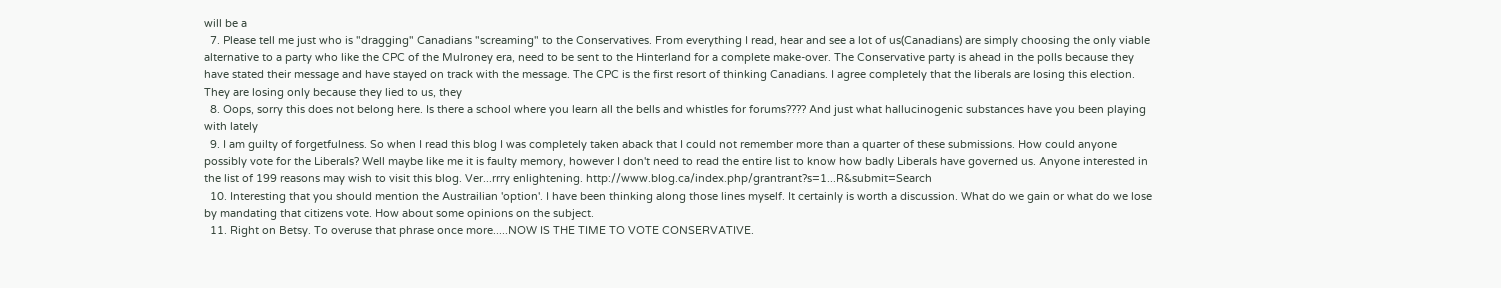will be a
  7. Please tell me just who is "dragging" Canadians "screaming" to the Conservatives. From everything I read, hear and see a lot of us(Canadians) are simply choosing the only viable alternative to a party who like the CPC of the Mulroney era, need to be sent to the Hinterland for a complete make-over. The Conservative party is ahead in the polls because they have stated their message and have stayed on track with the message. The CPC is the first resort of thinking Canadians. I agree completely that the liberals are losing this election. They are losing only because they lied to us, they
  8. Oops, sorry this does not belong here. Is there a school where you learn all the bells and whistles for forums???? And just what hallucinogenic substances have you been playing with lately
  9. I am guilty of forgetfulness. So when I read this blog I was completely taken aback that I could not remember more than a quarter of these submissions. How could anyone possibly vote for the Liberals? Well maybe like me it is faulty memory, however I don't need to read the entire list to know how badly Liberals have governed us. Anyone interested in the list of 199 reasons may wish to visit this blog. Ver...rrry enlightening. http://www.blog.ca/index.php/grantrant?s=1...R&submit=Search
  10. Interesting that you should mention the Austrailian 'option'. I have been thinking along those lines myself. It certainly is worth a discussion. What do we gain or what do we lose by mandating that citizens vote. How about some opinions on the subject.
  11. Right on Betsy. To overuse that phrase once more.....NOW IS THE TIME TO VOTE CONSERVATIVE.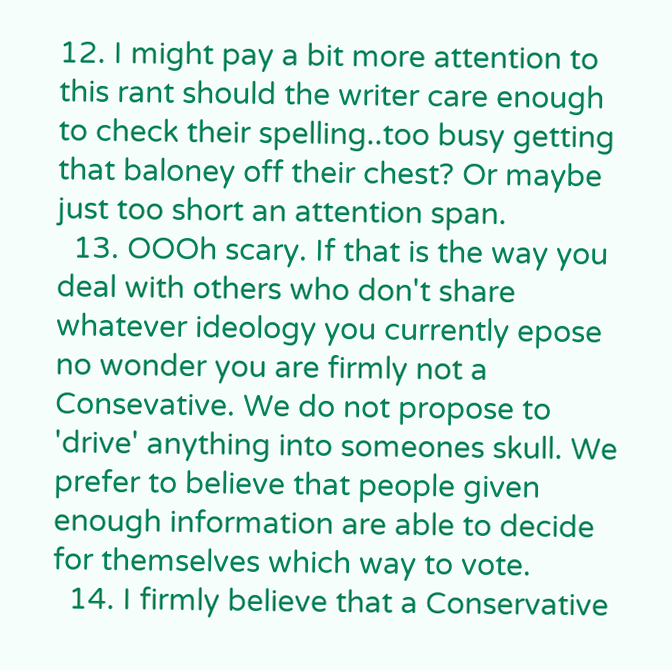12. I might pay a bit more attention to this rant should the writer care enough to check their spelling..too busy getting that baloney off their chest? Or maybe just too short an attention span.
  13. OOOh scary. If that is the way you deal with others who don't share whatever ideology you currently epose no wonder you are firmly not a Consevative. We do not propose to 'drive' anything into someones skull. We prefer to believe that people given enough information are able to decide for themselves which way to vote.
  14. I firmly believe that a Conservative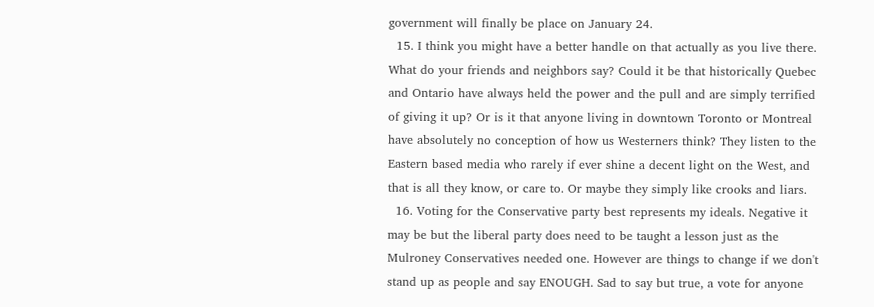government will finally be place on January 24.
  15. I think you might have a better handle on that actually as you live there. What do your friends and neighbors say? Could it be that historically Quebec and Ontario have always held the power and the pull and are simply terrified of giving it up? Or is it that anyone living in downtown Toronto or Montreal have absolutely no conception of how us Westerners think? They listen to the Eastern based media who rarely if ever shine a decent light on the West, and that is all they know, or care to. Or maybe they simply like crooks and liars.
  16. Voting for the Conservative party best represents my ideals. Negative it may be but the liberal party does need to be taught a lesson just as the Mulroney Conservatives needed one. However are things to change if we don't stand up as people and say ENOUGH. Sad to say but true, a vote for anyone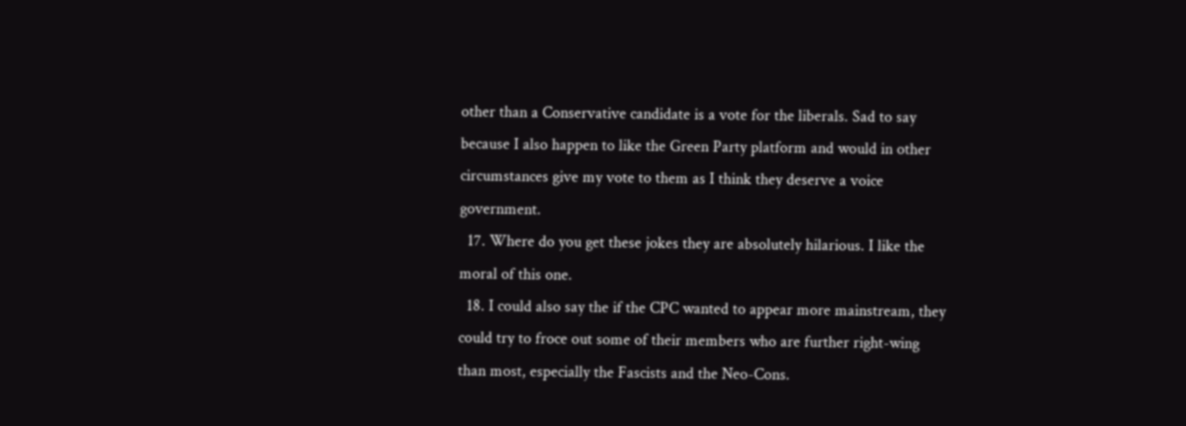other than a Conservative candidate is a vote for the liberals. Sad to say because I also happen to like the Green Party platform and would in other circumstances give my vote to them as I think they deserve a voice government.
  17. Where do you get these jokes they are absolutely hilarious. I like the moral of this one.
  18. I could also say the if the CPC wanted to appear more mainstream, they could try to froce out some of their members who are further right-wing than most, especially the Fascists and the Neo-Cons.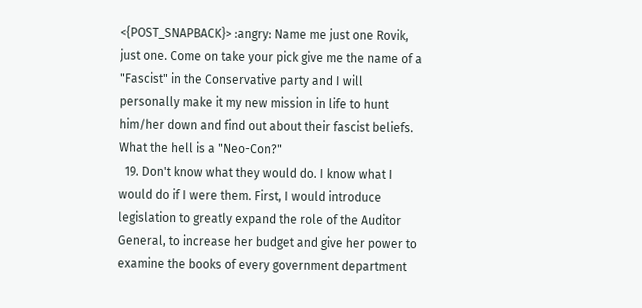<{POST_SNAPBACK}> :angry: Name me just one Rovik, just one. Come on take your pick give me the name of a "Fascist" in the Conservative party and I will personally make it my new mission in life to hunt him/her down and find out about their fascist beliefs. What the hell is a "Neo-Con?"
  19. Don't know what they would do. I know what I would do if I were them. First, I would introduce legislation to greatly expand the role of the Auditor General, to increase her budget and give her power to examine the books of every government department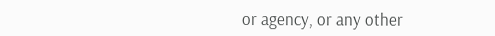or agency, or any other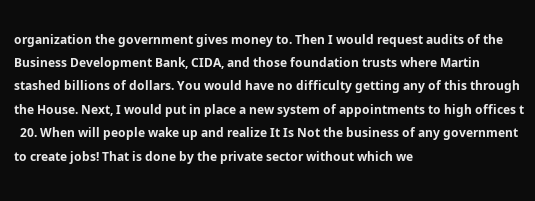organization the government gives money to. Then I would request audits of the Business Development Bank, CIDA, and those foundation trusts where Martin stashed billions of dollars. You would have no difficulty getting any of this through the House. Next, I would put in place a new system of appointments to high offices t
  20. When will people wake up and realize It Is Not the business of any government to create jobs! That is done by the private sector without which we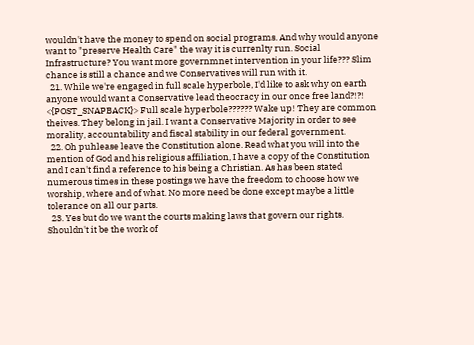wouldn't have the money to spend on social programs. And why would anyone want to "preserve Health Care" the way it is currenlty run. Social Infrastructure? You want more governmnet intervention in your life??? Slim chance is still a chance and we Conservatives will run with it.
  21. While we're engaged in full scale hyperbole, I'd like to ask why on earth anyone would want a Conservative lead theocracy in our once free land?!?! <{POST_SNAPBACK}> Full scale hyperbole?????? Wake up! They are common theives. They belong in jail. I want a Conservative Majority in order to see morality, accountability and fiscal stability in our federal government.
  22. Oh puhlease leave the Constitution alone. Read what you will into the mention of God and his religious affiliation, I have a copy of the Constitution and I can't find a reference to his being a Christian. As has been stated numerous times in these postings we have the freedom to choose how we worship, where and of what. No more need be done except maybe a little tolerance on all our parts.
  23. Yes but do we want the courts making laws that govern our rights. Shouldn't it be the work of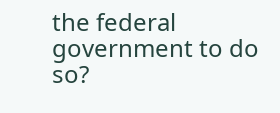the federal government to do so?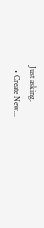Just asking.
  • Create New...